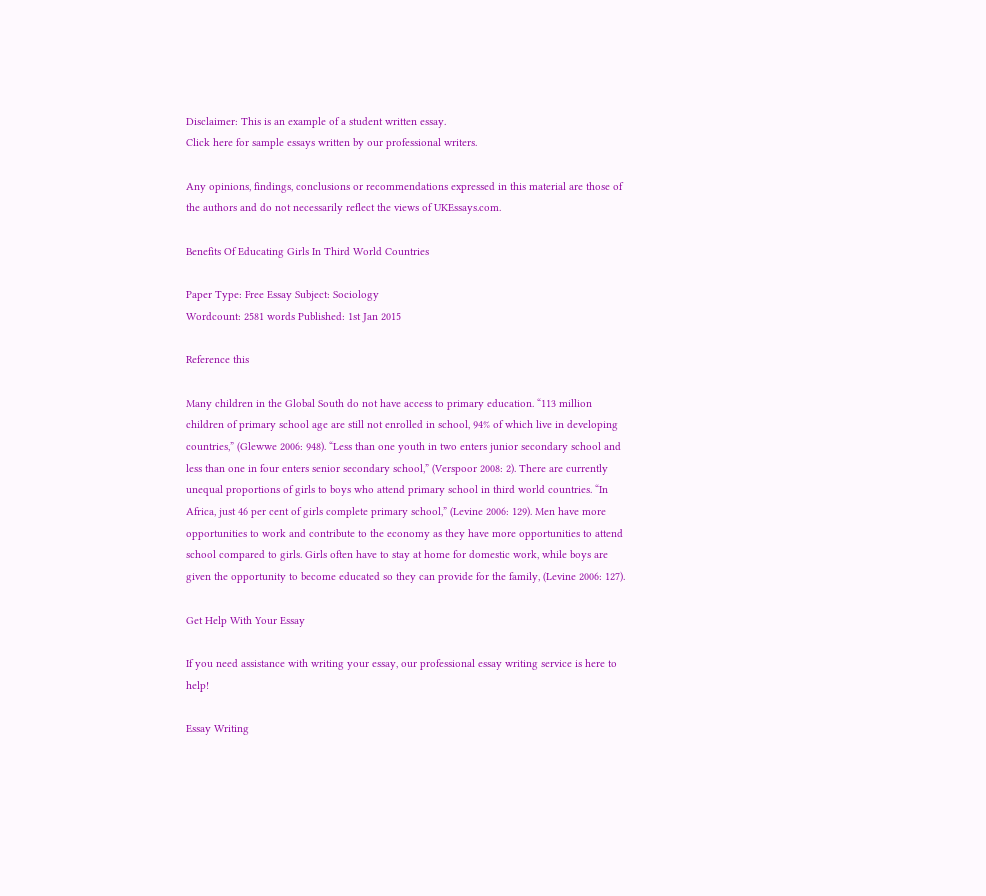Disclaimer: This is an example of a student written essay.
Click here for sample essays written by our professional writers.

Any opinions, findings, conclusions or recommendations expressed in this material are those of the authors and do not necessarily reflect the views of UKEssays.com.

Benefits Of Educating Girls In Third World Countries

Paper Type: Free Essay Subject: Sociology
Wordcount: 2581 words Published: 1st Jan 2015

Reference this

Many children in the Global South do not have access to primary education. “113 million children of primary school age are still not enrolled in school, 94% of which live in developing countries,” (Glewwe 2006: 948). “Less than one youth in two enters junior secondary school and less than one in four enters senior secondary school,” (Verspoor 2008: 2). There are currently unequal proportions of girls to boys who attend primary school in third world countries. “In Africa, just 46 per cent of girls complete primary school,” (Levine 2006: 129). Men have more opportunities to work and contribute to the economy as they have more opportunities to attend school compared to girls. Girls often have to stay at home for domestic work, while boys are given the opportunity to become educated so they can provide for the family, (Levine 2006: 127).

Get Help With Your Essay

If you need assistance with writing your essay, our professional essay writing service is here to help!

Essay Writing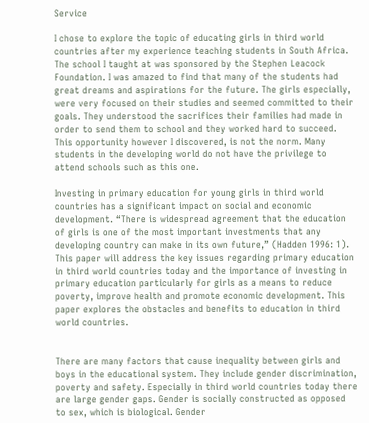Service

I chose to explore the topic of educating girls in third world countries after my experience teaching students in South Africa. The school I taught at was sponsored by the Stephen Leacock Foundation. I was amazed to find that many of the students had great dreams and aspirations for the future. The girls especially, were very focused on their studies and seemed committed to their goals. They understood the sacrifices their families had made in order to send them to school and they worked hard to succeed. This opportunity however I discovered, is not the norm. Many students in the developing world do not have the privilege to attend schools such as this one.

Investing in primary education for young girls in third world countries has a significant impact on social and economic development. “There is widespread agreement that the education of girls is one of the most important investments that any developing country can make in its own future,” (Hadden 1996: 1). This paper will address the key issues regarding primary education in third world countries today and the importance of investing in primary education particularly for girls as a means to reduce poverty, improve health and promote economic development. This paper explores the obstacles and benefits to education in third world countries.


There are many factors that cause inequality between girls and boys in the educational system. They include gender discrimination, poverty and safety. Especially in third world countries today there are large gender gaps. Gender is socially constructed as opposed to sex, which is biological. Gender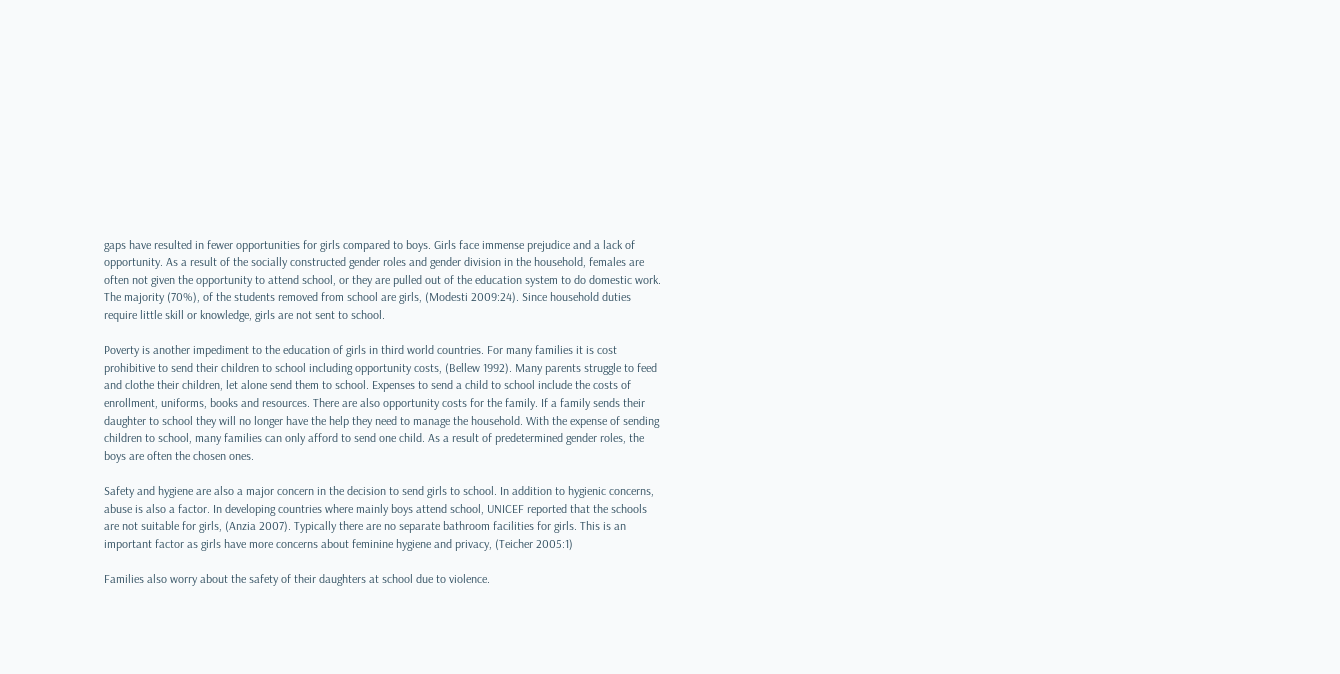gaps have resulted in fewer opportunities for girls compared to boys. Girls face immense prejudice and a lack of opportunity. As a result of the socially constructed gender roles and gender division in the household, females are often not given the opportunity to attend school, or they are pulled out of the education system to do domestic work. The majority (70%), of the students removed from school are girls, (Modesti 2009:24). Since household duties require little skill or knowledge, girls are not sent to school.

Poverty is another impediment to the education of girls in third world countries. For many families it is cost prohibitive to send their children to school including opportunity costs, (Bellew 1992). Many parents struggle to feed and clothe their children, let alone send them to school. Expenses to send a child to school include the costs of enrollment, uniforms, books and resources. There are also opportunity costs for the family. If a family sends their daughter to school they will no longer have the help they need to manage the household. With the expense of sending children to school, many families can only afford to send one child. As a result of predetermined gender roles, the boys are often the chosen ones.

Safety and hygiene are also a major concern in the decision to send girls to school. In addition to hygienic concerns, abuse is also a factor. In developing countries where mainly boys attend school, UNICEF reported that the schools are not suitable for girls, (Anzia 2007). Typically there are no separate bathroom facilities for girls. This is an important factor as girls have more concerns about feminine hygiene and privacy, (Teicher 2005:1)

Families also worry about the safety of their daughters at school due to violence.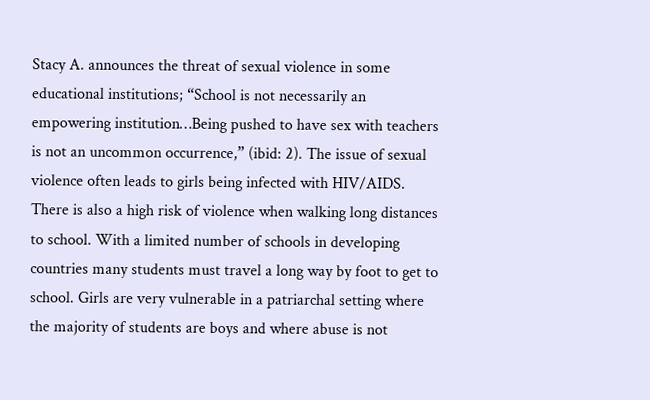Stacy A. announces the threat of sexual violence in some educational institutions; “School is not necessarily an empowering institution…Being pushed to have sex with teachers is not an uncommon occurrence,” (ibid: 2). The issue of sexual violence often leads to girls being infected with HIV/AIDS. There is also a high risk of violence when walking long distances to school. With a limited number of schools in developing countries many students must travel a long way by foot to get to school. Girls are very vulnerable in a patriarchal setting where the majority of students are boys and where abuse is not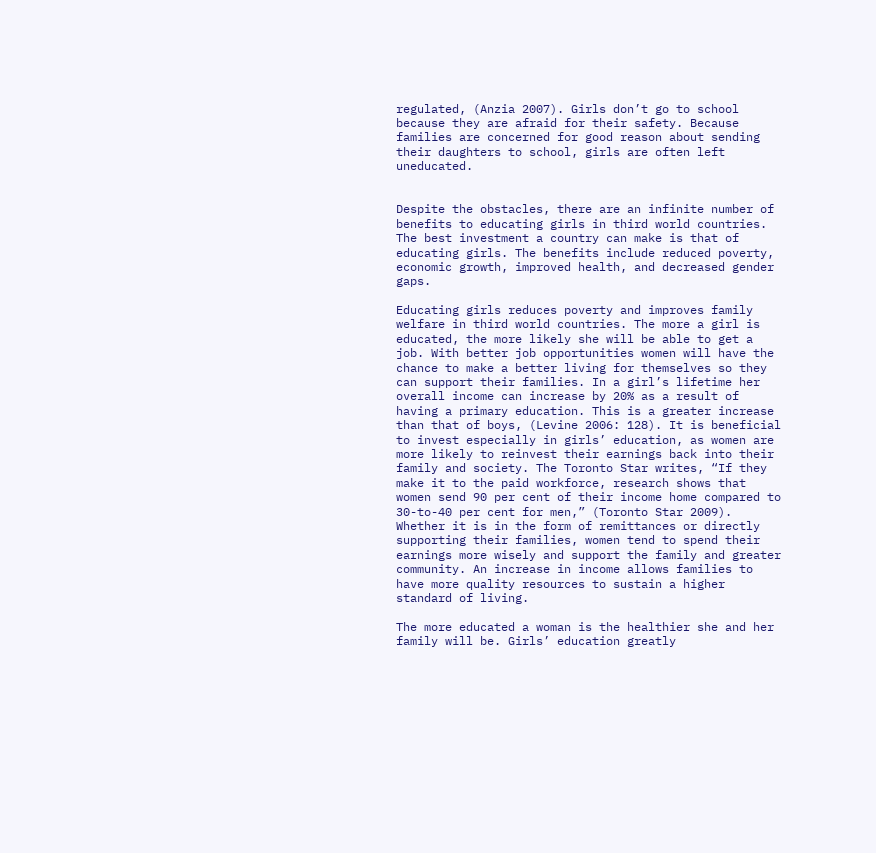regulated, (Anzia 2007). Girls don’t go to school because they are afraid for their safety. Because families are concerned for good reason about sending their daughters to school, girls are often left uneducated.


Despite the obstacles, there are an infinite number of benefits to educating girls in third world countries. The best investment a country can make is that of educating girls. The benefits include reduced poverty, economic growth, improved health, and decreased gender gaps.

Educating girls reduces poverty and improves family welfare in third world countries. The more a girl is educated, the more likely she will be able to get a job. With better job opportunities women will have the chance to make a better living for themselves so they can support their families. In a girl’s lifetime her overall income can increase by 20% as a result of having a primary education. This is a greater increase than that of boys, (Levine 2006: 128). It is beneficial to invest especially in girls’ education, as women are more likely to reinvest their earnings back into their family and society. The Toronto Star writes, “If they make it to the paid workforce, research shows that women send 90 per cent of their income home compared to 30-to-40 per cent for men,” (Toronto Star 2009). Whether it is in the form of remittances or directly supporting their families, women tend to spend their earnings more wisely and support the family and greater community. An increase in income allows families to have more quality resources to sustain a higher standard of living.

The more educated a woman is the healthier she and her family will be. Girls’ education greatly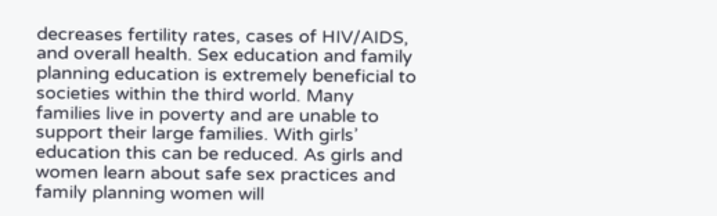decreases fertility rates, cases of HIV/AIDS, and overall health. Sex education and family planning education is extremely beneficial to societies within the third world. Many families live in poverty and are unable to support their large families. With girls’ education this can be reduced. As girls and women learn about safe sex practices and family planning women will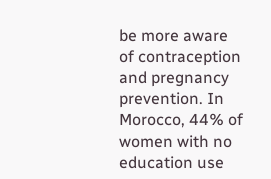be more aware of contraception and pregnancy prevention. In Morocco, 44% of women with no education use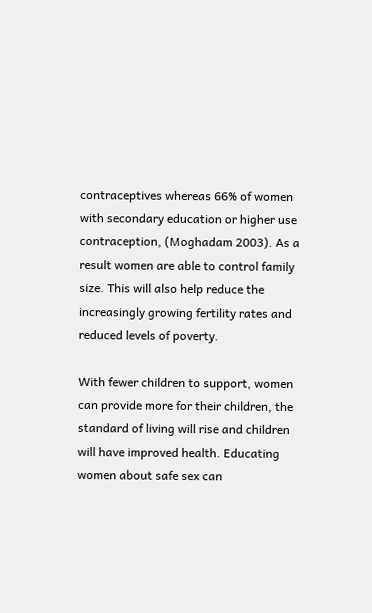contraceptives whereas 66% of women with secondary education or higher use contraception, (Moghadam 2003). As a result women are able to control family size. This will also help reduce the increasingly growing fertility rates and reduced levels of poverty.

With fewer children to support, women can provide more for their children, the standard of living will rise and children will have improved health. Educating women about safe sex can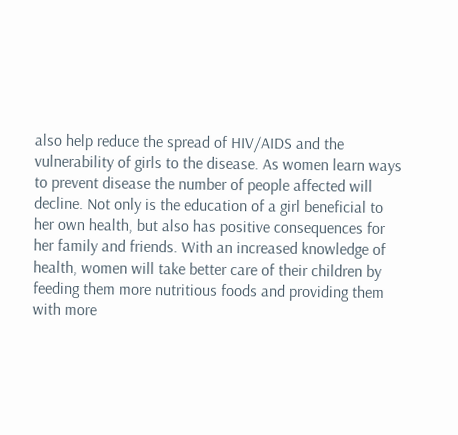also help reduce the spread of HIV/AIDS and the vulnerability of girls to the disease. As women learn ways to prevent disease the number of people affected will decline. Not only is the education of a girl beneficial to her own health, but also has positive consequences for her family and friends. With an increased knowledge of health, women will take better care of their children by feeding them more nutritious foods and providing them with more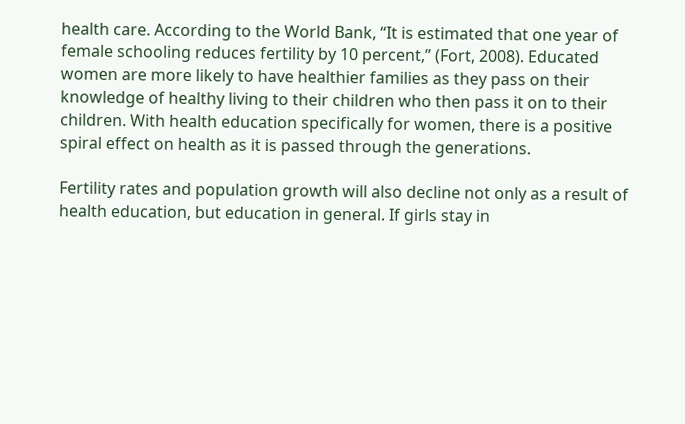health care. According to the World Bank, “It is estimated that one year of female schooling reduces fertility by 10 percent,” (Fort, 2008). Educated women are more likely to have healthier families as they pass on their knowledge of healthy living to their children who then pass it on to their children. With health education specifically for women, there is a positive spiral effect on health as it is passed through the generations.

Fertility rates and population growth will also decline not only as a result of health education, but education in general. If girls stay in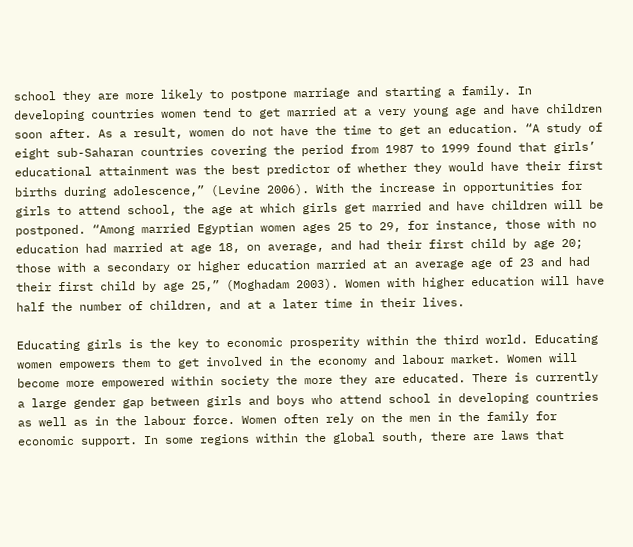school they are more likely to postpone marriage and starting a family. In developing countries women tend to get married at a very young age and have children soon after. As a result, women do not have the time to get an education. “A study of eight sub-Saharan countries covering the period from 1987 to 1999 found that girls’ educational attainment was the best predictor of whether they would have their first births during adolescence,” (Levine 2006). With the increase in opportunities for girls to attend school, the age at which girls get married and have children will be postponed. “Among married Egyptian women ages 25 to 29, for instance, those with no education had married at age 18, on average, and had their first child by age 20; those with a secondary or higher education married at an average age of 23 and had their first child by age 25,” (Moghadam 2003). Women with higher education will have half the number of children, and at a later time in their lives.

Educating girls is the key to economic prosperity within the third world. Educating women empowers them to get involved in the economy and labour market. Women will become more empowered within society the more they are educated. There is currently a large gender gap between girls and boys who attend school in developing countries as well as in the labour force. Women often rely on the men in the family for economic support. In some regions within the global south, there are laws that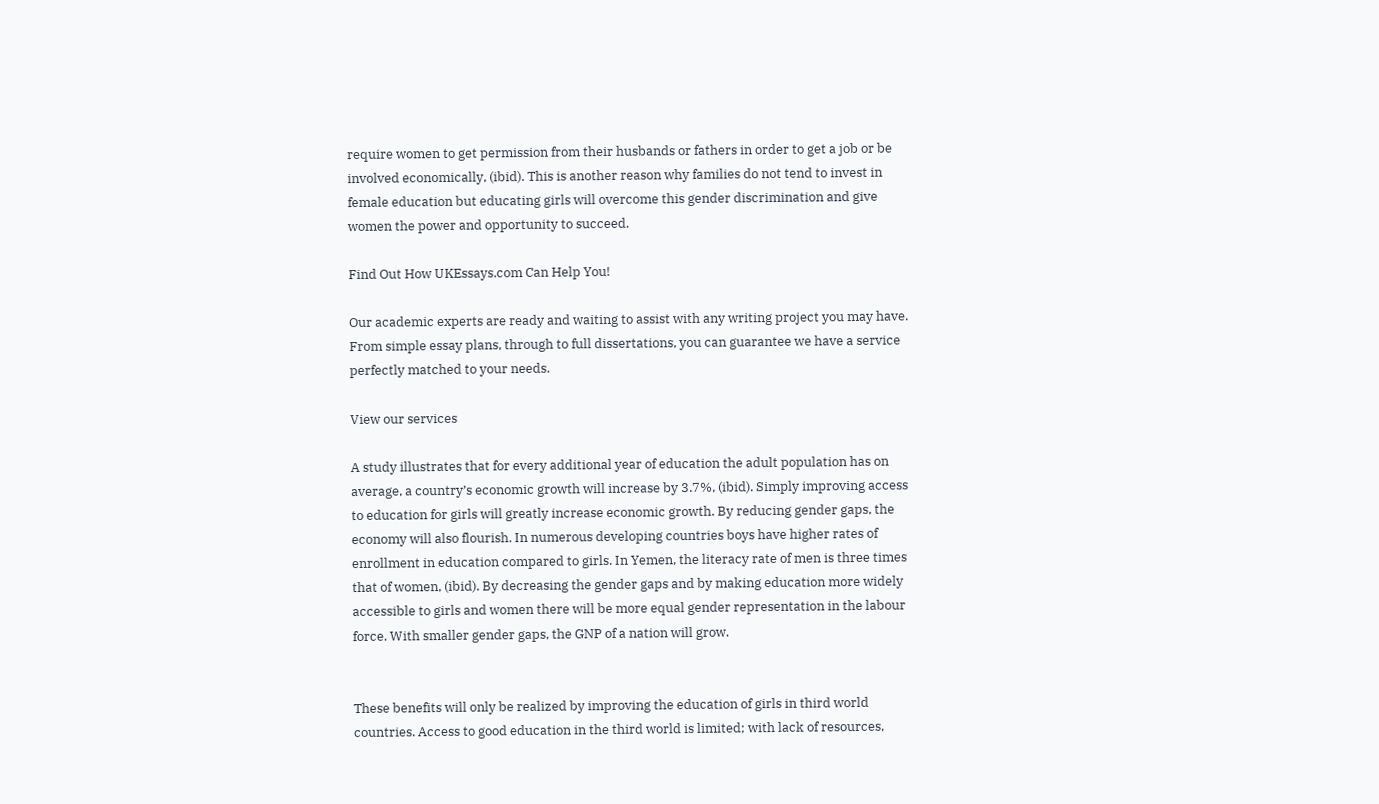require women to get permission from their husbands or fathers in order to get a job or be involved economically, (ibid). This is another reason why families do not tend to invest in female education but educating girls will overcome this gender discrimination and give women the power and opportunity to succeed.

Find Out How UKEssays.com Can Help You!

Our academic experts are ready and waiting to assist with any writing project you may have. From simple essay plans, through to full dissertations, you can guarantee we have a service perfectly matched to your needs.

View our services

A study illustrates that for every additional year of education the adult population has on average, a country’s economic growth will increase by 3.7%, (ibid). Simply improving access to education for girls will greatly increase economic growth. By reducing gender gaps, the economy will also flourish. In numerous developing countries boys have higher rates of enrollment in education compared to girls. In Yemen, the literacy rate of men is three times that of women, (ibid). By decreasing the gender gaps and by making education more widely accessible to girls and women there will be more equal gender representation in the labour force. With smaller gender gaps, the GNP of a nation will grow.


These benefits will only be realized by improving the education of girls in third world countries. Access to good education in the third world is limited; with lack of resources,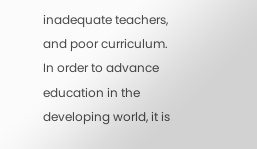inadequate teachers, and poor curriculum. In order to advance education in the developing world, it is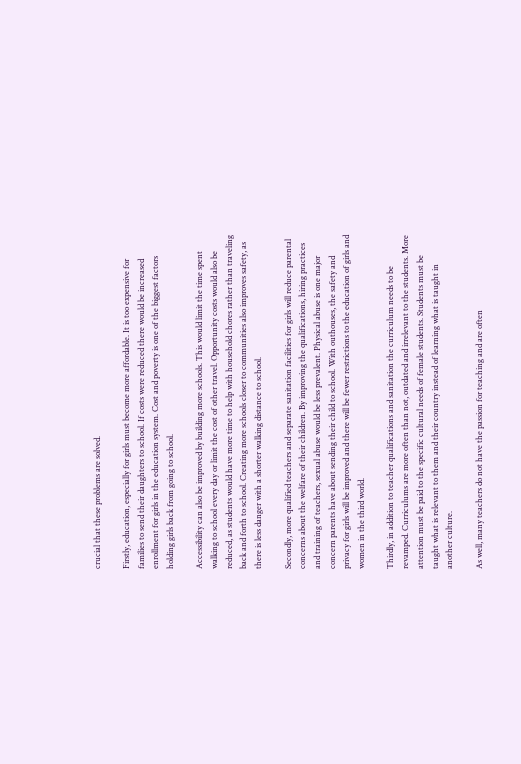crucial that these problems are solved.

Firstly, education, especially for girls must become more affordable. It is too expensive for families to send their daughters to school. If costs were reduced there would be increased enrollment for girls in the education system. Cost and poverty is one of the biggest factors holding girls back from going to school.

Accessibility can also be improved by building more schools. This would limit the time spent walking to school every day or limit the cost of other travel. Opportunity costs would also be reduced, as students would have more time to help with household chores rather than traveling back and forth to school. Creating more schools closer to communities also improves safety, as there is less danger with a shorter walking distance to school.

Secondly, more qualified teachers and separate sanitation facilities for girls will reduce parental concerns about the welfare of their children. By improving the qualifications, hiring practices and training of teachers, sexual abuse would be less prevalent. Physical abuse is one major concern parents have about sending their child to school. With outhouses, the safety and privacy for girls will be improved and there will be fewer restrictions to the education of girls and women in the third world.

Thirdly, in addition to teacher qualifications and sanitation the curriculum needs to be revamped. Curriculums are more often than not, outdated and irrelevant to the students. More attention must be paid to the specific cultural needs of female students. Students must be taught what is relevant to them and their country instead of learning what is taught in another culture.

As well, many teachers do not have the passion for teaching and are often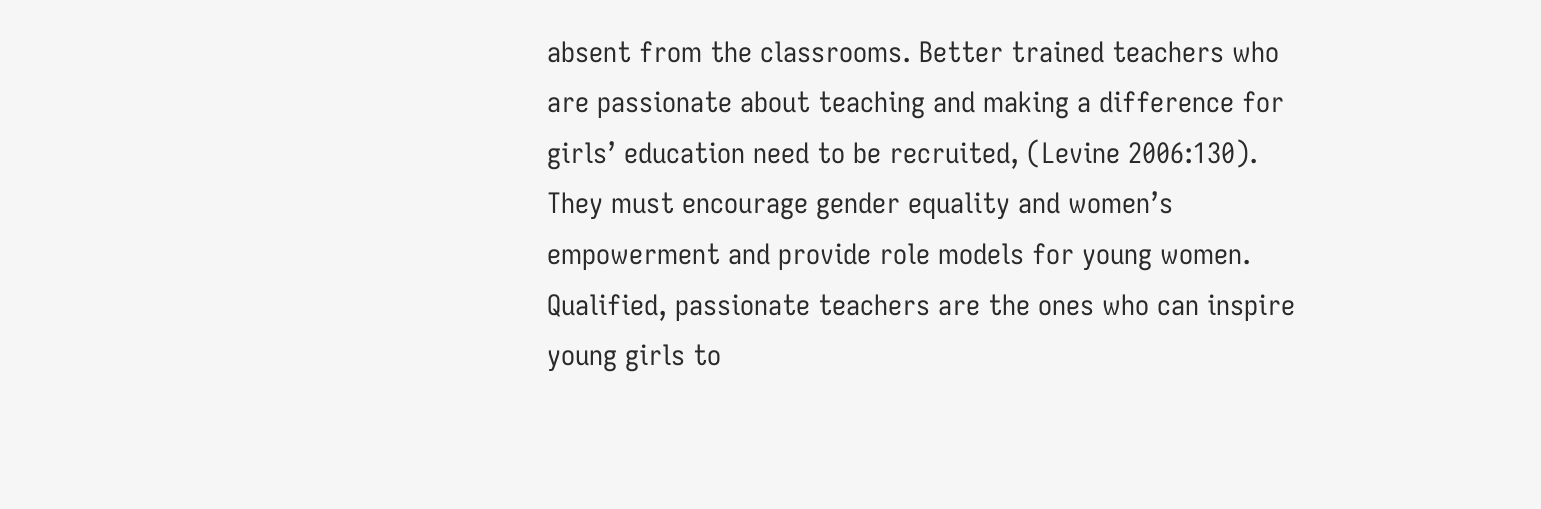absent from the classrooms. Better trained teachers who are passionate about teaching and making a difference for girls’ education need to be recruited, (Levine 2006:130). They must encourage gender equality and women’s empowerment and provide role models for young women. Qualified, passionate teachers are the ones who can inspire young girls to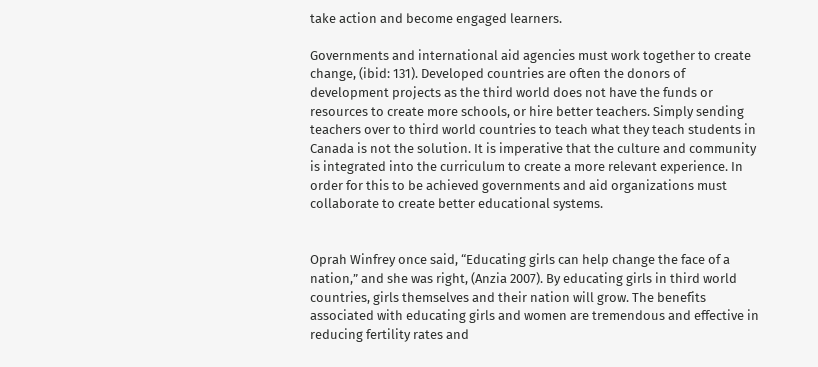take action and become engaged learners.

Governments and international aid agencies must work together to create change, (ibid: 131). Developed countries are often the donors of development projects as the third world does not have the funds or resources to create more schools, or hire better teachers. Simply sending teachers over to third world countries to teach what they teach students in Canada is not the solution. It is imperative that the culture and community is integrated into the curriculum to create a more relevant experience. In order for this to be achieved governments and aid organizations must collaborate to create better educational systems.


Oprah Winfrey once said, “Educating girls can help change the face of a nation,” and she was right, (Anzia 2007). By educating girls in third world countries, girls themselves and their nation will grow. The benefits associated with educating girls and women are tremendous and effective in reducing fertility rates and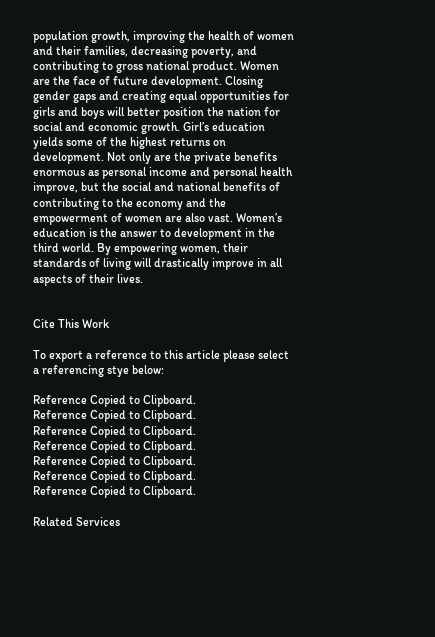population growth, improving the health of women and their families, decreasing poverty, and contributing to gross national product. Women are the face of future development. Closing gender gaps and creating equal opportunities for girls and boys will better position the nation for social and economic growth. Girl’s education yields some of the highest returns on development. Not only are the private benefits enormous as personal income and personal health improve, but the social and national benefits of contributing to the economy and the empowerment of women are also vast. Women’s education is the answer to development in the third world. By empowering women, their standards of living will drastically improve in all aspects of their lives.


Cite This Work

To export a reference to this article please select a referencing stye below:

Reference Copied to Clipboard.
Reference Copied to Clipboard.
Reference Copied to Clipboard.
Reference Copied to Clipboard.
Reference Copied to Clipboard.
Reference Copied to Clipboard.
Reference Copied to Clipboard.

Related Services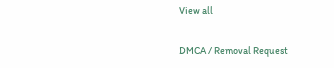View all

DMCA / Removal Request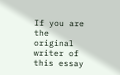If you are the original writer of this essay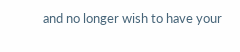and no longer wish to have your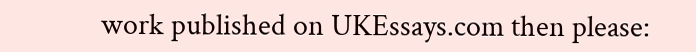work published on UKEssays.com then please: